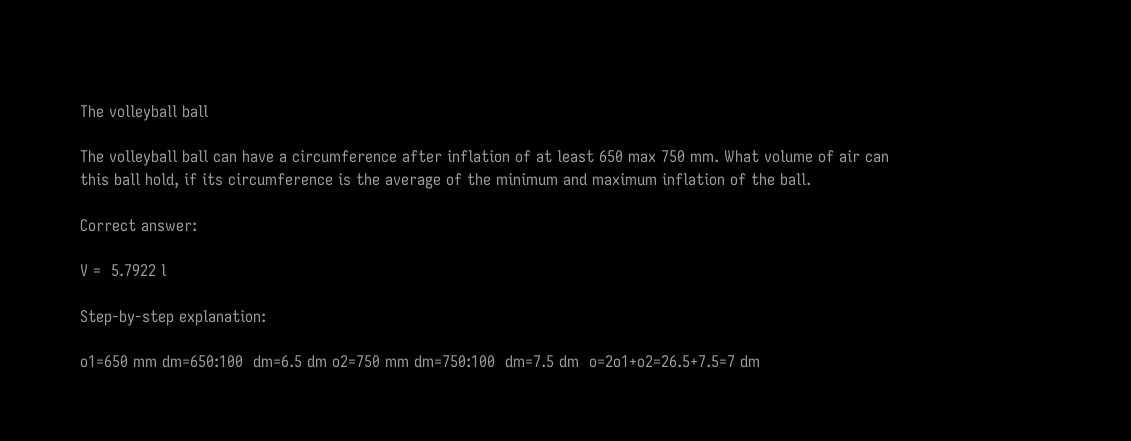The volleyball ball

The volleyball ball can have a circumference after inflation of at least 650 max 750 mm. What volume of air can this ball hold, if its circumference is the average of the minimum and maximum inflation of the ball.

Correct answer:

V =  5.7922 l

Step-by-step explanation:

o1=650 mm dm=650:100  dm=6.5 dm o2=750 mm dm=750:100  dm=7.5 dm  o=2o1+o2=26.5+7.5=7 dm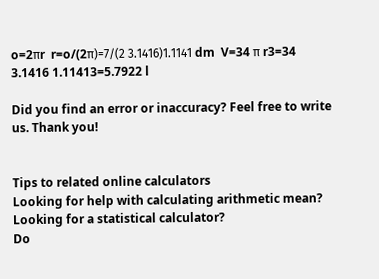o=2πr  r=o/(2π)=7/(2 3.1416)1.1141 dm  V=34 π r3=34 3.1416 1.11413=5.7922 l

Did you find an error or inaccuracy? Feel free to write us. Thank you!


Tips to related online calculators
Looking for help with calculating arithmetic mean?
Looking for a statistical calculator?
Do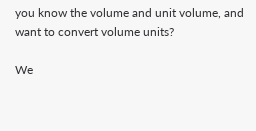you know the volume and unit volume, and want to convert volume units?

We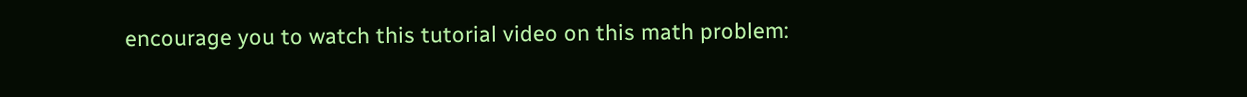encourage you to watch this tutorial video on this math problem: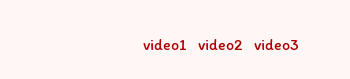video1   video2   video3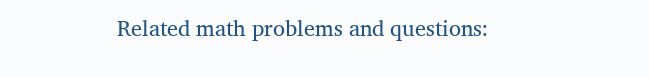Related math problems and questions: